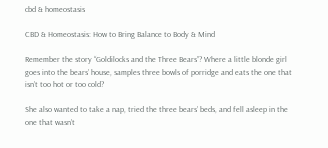cbd & homeostasis

CBD & Homeostasis: How to Bring Balance to Body & Mind

Remember the story “Goldilocks and the Three Bears”? Where a little blonde girl goes into the bears’ house, samples three bowls of porridge and eats the one that isn’t too hot or too cold?

She also wanted to take a nap, tried the three bears’ beds, and fell asleep in the one that wasn’t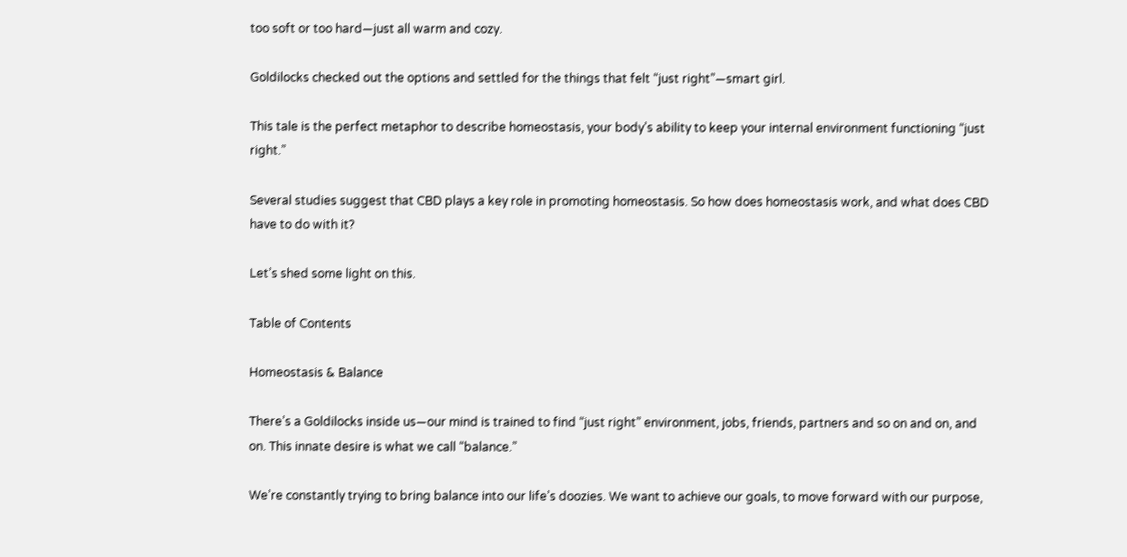too soft or too hard—just all warm and cozy.

Goldilocks checked out the options and settled for the things that felt “just right”—smart girl.

This tale is the perfect metaphor to describe homeostasis, your body’s ability to keep your internal environment functioning “just right.”

Several studies suggest that CBD plays a key role in promoting homeostasis. So how does homeostasis work, and what does CBD have to do with it?

Let’s shed some light on this.

Table of Contents

Homeostasis & Balance

There’s a Goldilocks inside us—our mind is trained to find “just right” environment, jobs, friends, partners and so on and on, and on. This innate desire is what we call “balance.”

We’re constantly trying to bring balance into our life’s doozies. We want to achieve our goals, to move forward with our purpose,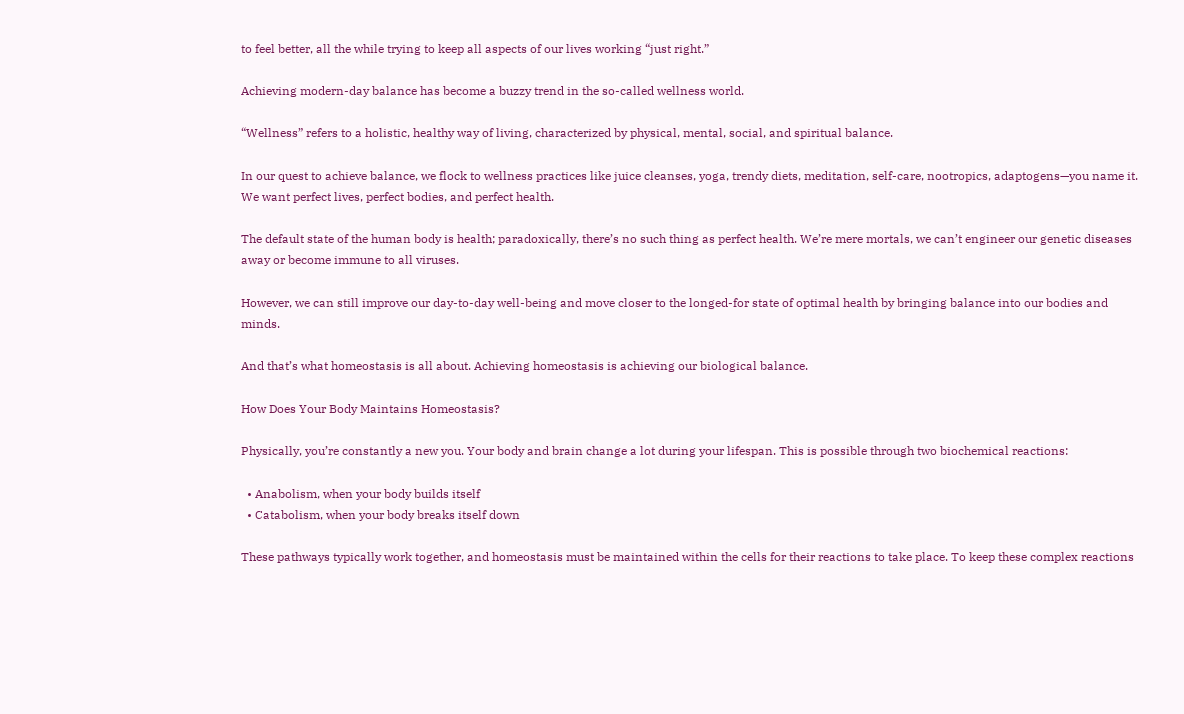to feel better, all the while trying to keep all aspects of our lives working “just right.”

Achieving modern-day balance has become a buzzy trend in the so-called wellness world.

“Wellness” refers to a holistic, healthy way of living, characterized by physical, mental, social, and spiritual balance.

In our quest to achieve balance, we flock to wellness practices like juice cleanses, yoga, trendy diets, meditation, self-care, nootropics, adaptogens—you name it. We want perfect lives, perfect bodies, and perfect health.

The default state of the human body is health; paradoxically, there’s no such thing as perfect health. We’re mere mortals, we can’t engineer our genetic diseases away or become immune to all viruses.

However, we can still improve our day-to-day well-being and move closer to the longed-for state of optimal health by bringing balance into our bodies and minds.

And that’s what homeostasis is all about. Achieving homeostasis is achieving our biological balance.

How Does Your Body Maintains Homeostasis?

Physically, you’re constantly a new you. Your body and brain change a lot during your lifespan. This is possible through two biochemical reactions:

  • Anabolism, when your body builds itself
  • Catabolism, when your body breaks itself down

These pathways typically work together, and homeostasis must be maintained within the cells for their reactions to take place. To keep these complex reactions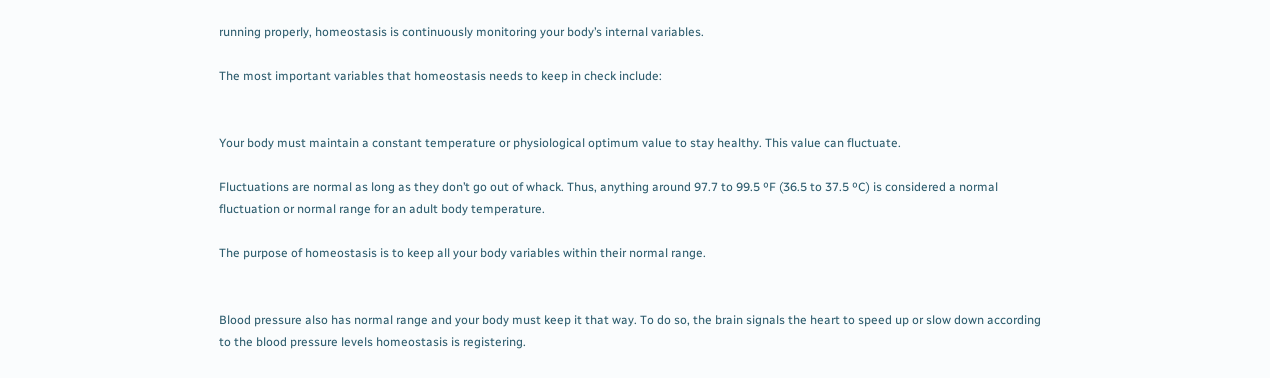running properly, homeostasis is continuously monitoring your body’s internal variables.

The most important variables that homeostasis needs to keep in check include:


Your body must maintain a constant temperature or physiological optimum value to stay healthy. This value can fluctuate.

Fluctuations are normal as long as they don’t go out of whack. Thus, anything around 97.7 to 99.5 ºF (36.5 to 37.5 ºC) is considered a normal fluctuation or normal range for an adult body temperature.

The purpose of homeostasis is to keep all your body variables within their normal range.


Blood pressure also has normal range and your body must keep it that way. To do so, the brain signals the heart to speed up or slow down according to the blood pressure levels homeostasis is registering.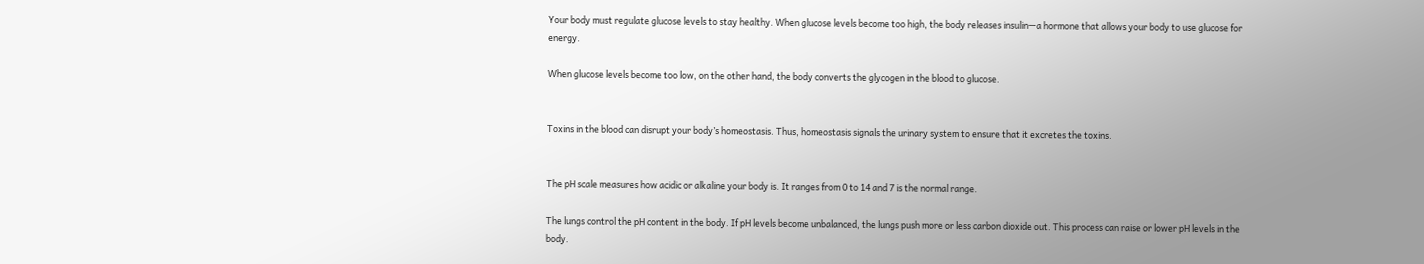Your body must regulate glucose levels to stay healthy. When glucose levels become too high, the body releases insulin—a hormone that allows your body to use glucose for energy.

When glucose levels become too low, on the other hand, the body converts the glycogen in the blood to glucose.


Toxins in the blood can disrupt your body’s homeostasis. Thus, homeostasis signals the urinary system to ensure that it excretes the toxins.


The pH scale measures how acidic or alkaline your body is. It ranges from 0 to 14 and 7 is the normal range.

The lungs control the pH content in the body. If pH levels become unbalanced, the lungs push more or less carbon dioxide out. This process can raise or lower pH levels in the body.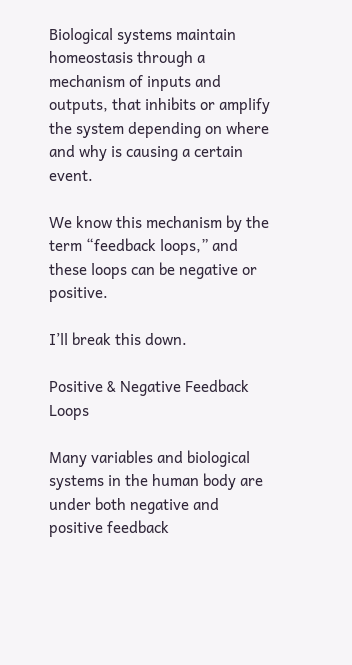Biological systems maintain homeostasis through a mechanism of inputs and outputs, that inhibits or amplify the system depending on where and why is causing a certain event.

We know this mechanism by the term “feedback loops,” and these loops can be negative or positive.

I’ll break this down.

Positive & Negative Feedback Loops

Many variables and biological systems in the human body are under both negative and positive feedback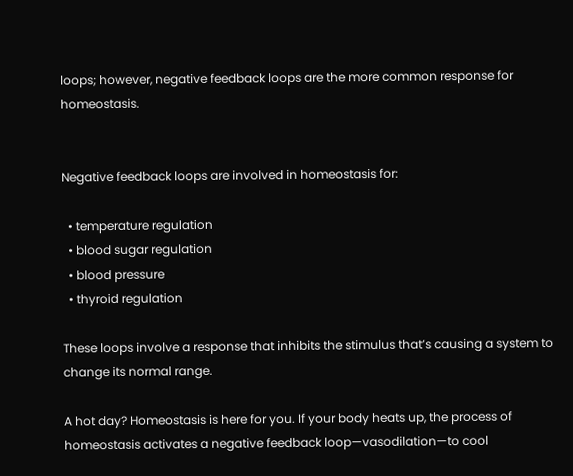loops; however, negative feedback loops are the more common response for homeostasis.


Negative feedback loops are involved in homeostasis for:

  • temperature regulation
  • blood sugar regulation
  • blood pressure
  • thyroid regulation

These loops involve a response that inhibits the stimulus that’s causing a system to change its normal range.

A hot day? Homeostasis is here for you. If your body heats up, the process of homeostasis activates a negative feedback loop—vasodilation—to cool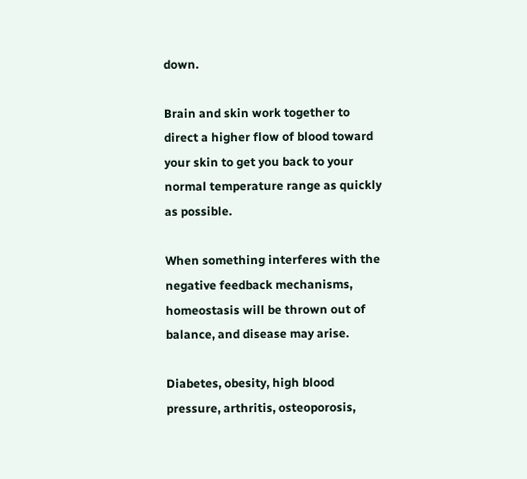down.

Brain and skin work together to direct a higher flow of blood toward your skin to get you back to your normal temperature range as quickly as possible.

When something interferes with the negative feedback mechanisms, homeostasis will be thrown out of balance, and disease may arise.

Diabetes, obesity, high blood pressure, arthritis, osteoporosis,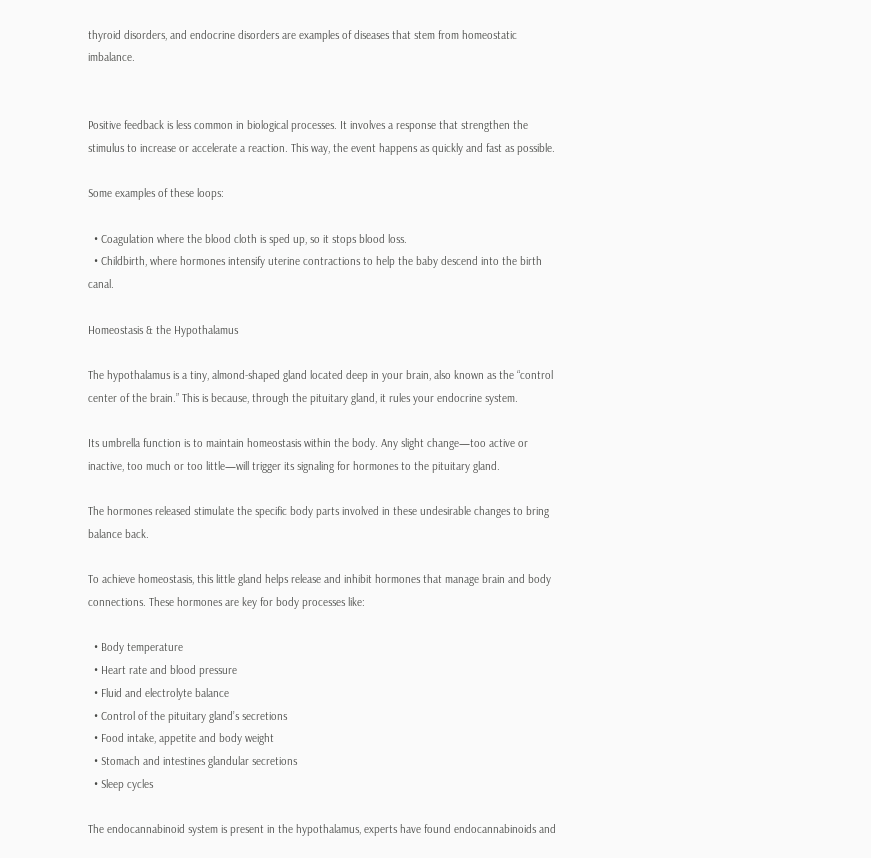thyroid disorders, and endocrine disorders are examples of diseases that stem from homeostatic imbalance.


Positive feedback is less common in biological processes. It involves a response that strengthen the stimulus to increase or accelerate a reaction. This way, the event happens as quickly and fast as possible.

Some examples of these loops:

  • Coagulation where the blood cloth is sped up, so it stops blood loss.
  • Childbirth, where hormones intensify uterine contractions to help the baby descend into the birth canal.

Homeostasis & the Hypothalamus

The hypothalamus is a tiny, almond-shaped gland located deep in your brain, also known as the “control center of the brain.” This is because, through the pituitary gland, it rules your endocrine system.

Its umbrella function is to maintain homeostasis within the body. Any slight change—too active or inactive, too much or too little—will trigger its signaling for hormones to the pituitary gland.

The hormones released stimulate the specific body parts involved in these undesirable changes to bring balance back.

To achieve homeostasis, this little gland helps release and inhibit hormones that manage brain and body connections. These hormones are key for body processes like:

  • Body temperature
  • Heart rate and blood pressure
  • Fluid and electrolyte balance
  • Control of the pituitary gland’s secretions
  • Food intake, appetite and body weight
  • Stomach and intestines glandular secretions
  • Sleep cycles

The endocannabinoid system is present in the hypothalamus, experts have found endocannabinoids and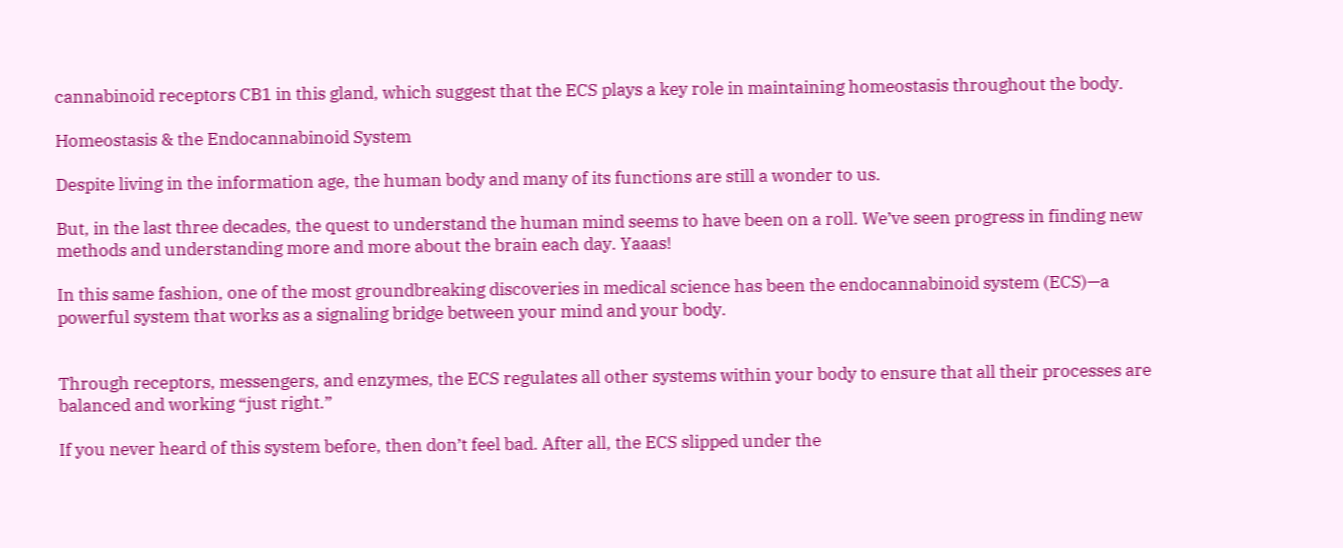cannabinoid receptors CB1 in this gland, which suggest that the ECS plays a key role in maintaining homeostasis throughout the body.

Homeostasis & the Endocannabinoid System

Despite living in the information age, the human body and many of its functions are still a wonder to us.

But, in the last three decades, the quest to understand the human mind seems to have been on a roll. We’ve seen progress in finding new methods and understanding more and more about the brain each day. Yaaas!

In this same fashion, one of the most groundbreaking discoveries in medical science has been the endocannabinoid system (ECS)—a powerful system that works as a signaling bridge between your mind and your body.


Through receptors, messengers, and enzymes, the ECS regulates all other systems within your body to ensure that all their processes are balanced and working “just right.”

If you never heard of this system before, then don’t feel bad. After all, the ECS slipped under the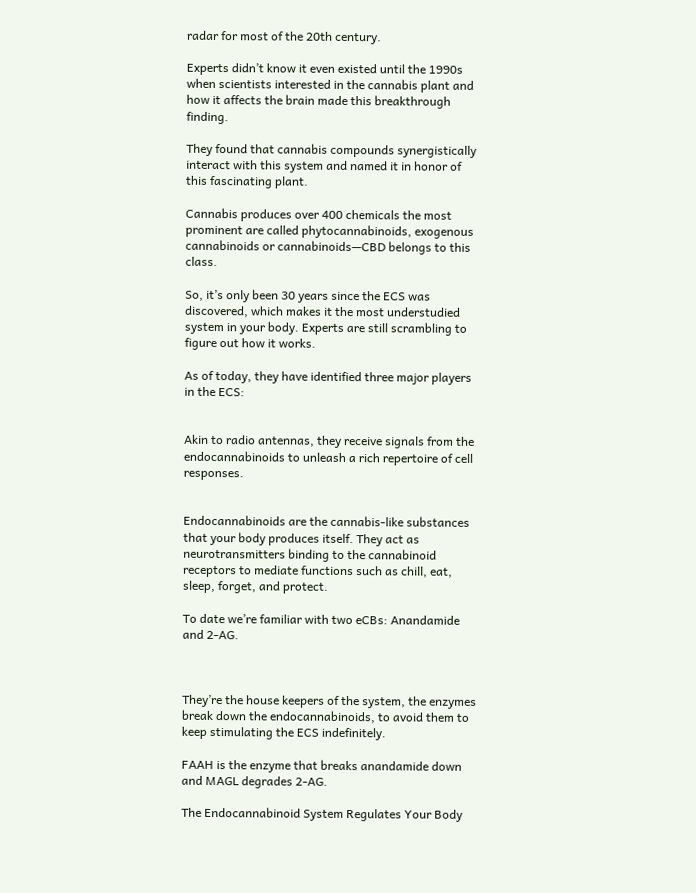radar for most of the 20th century.

Experts didn’t know it even existed until the 1990s when scientists interested in the cannabis plant and how it affects the brain made this breakthrough finding.

They found that cannabis compounds synergistically interact with this system and named it in honor of this fascinating plant.

Cannabis produces over 400 chemicals the most prominent are called phytocannabinoids, exogenous cannabinoids or cannabinoids—CBD belongs to this class.

So, it’s only been 30 years since the ECS was discovered, which makes it the most understudied system in your body. Experts are still scrambling to figure out how it works.

As of today, they have identified three major players in the ECS:


Akin to radio antennas, they receive signals from the endocannabinoids to unleash a rich repertoire of cell responses.


Endocannabinoids are the cannabis-like substances that your body produces itself. They act as neurotransmitters binding to the cannabinoid receptors to mediate functions such as chill, eat, sleep, forget, and protect.

To date we’re familiar with two eCBs: Anandamide and 2-AG.



They’re the house keepers of the system, the enzymes break down the endocannabinoids, to avoid them to keep stimulating the ECS indefinitely.

FAAH is the enzyme that breaks anandamide down and MAGL degrades 2-AG.

The Endocannabinoid System Regulates Your Body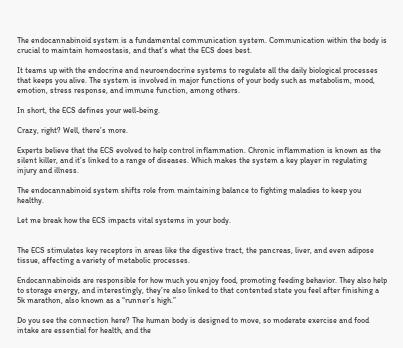The endocannabinoid system is a fundamental communication system. Communication within the body is crucial to maintain homeostasis, and that’s what the ECS does best.

It teams up with the endocrine and neuroendocrine systems to regulate all the daily biological processes that keeps you alive. The system is involved in major functions of your body such as metabolism, mood, emotion, stress response, and immune function, among others.

In short, the ECS defines your well-being.

Crazy, right? Well, there’s more.

Experts believe that the ECS evolved to help control inflammation. Chronic inflammation is known as the silent killer, and it’s linked to a range of diseases. Which makes the system a key player in regulating injury and illness.

The endocannabinoid system shifts role from maintaining balance to fighting maladies to keep you healthy.

Let me break how the ECS impacts vital systems in your body.


The ECS stimulates key receptors in areas like the digestive tract, the pancreas, liver, and even adipose tissue, affecting a variety of metabolic processes.

Endocannabinoids are responsible for how much you enjoy food, promoting feeding behavior. They also help to storage energy, and interestingly, they’re also linked to that contented state you feel after finishing a 5k marathon, also known as a “runner’s high.”

Do you see the connection here? The human body is designed to move, so moderate exercise and food intake are essential for health, and the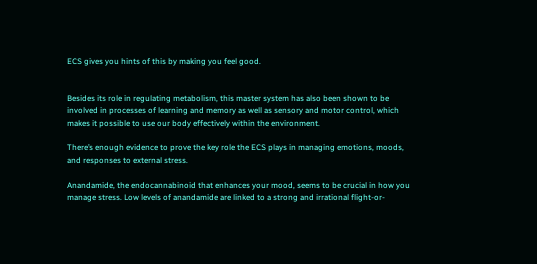ECS gives you hints of this by making you feel good.


Besides its role in regulating metabolism, this master system has also been shown to be involved in processes of learning and memory as well as sensory and motor control, which makes it possible to use our body effectively within the environment.

There’s enough evidence to prove the key role the ECS plays in managing emotions, moods, and responses to external stress.

Anandamide, the endocannabinoid that enhances your mood, seems to be crucial in how you manage stress. Low levels of anandamide are linked to a strong and irrational flight-or-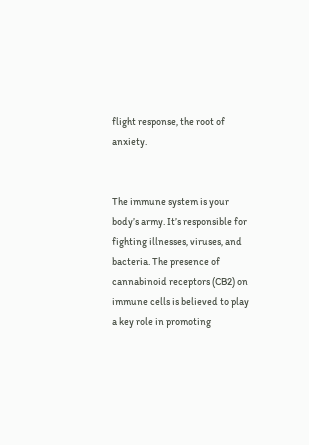flight response, the root of anxiety.


The immune system is your body’s army. It’s responsible for fighting illnesses, viruses, and bacteria. The presence of cannabinoid receptors (CB2) on immune cells is believed to play a key role in promoting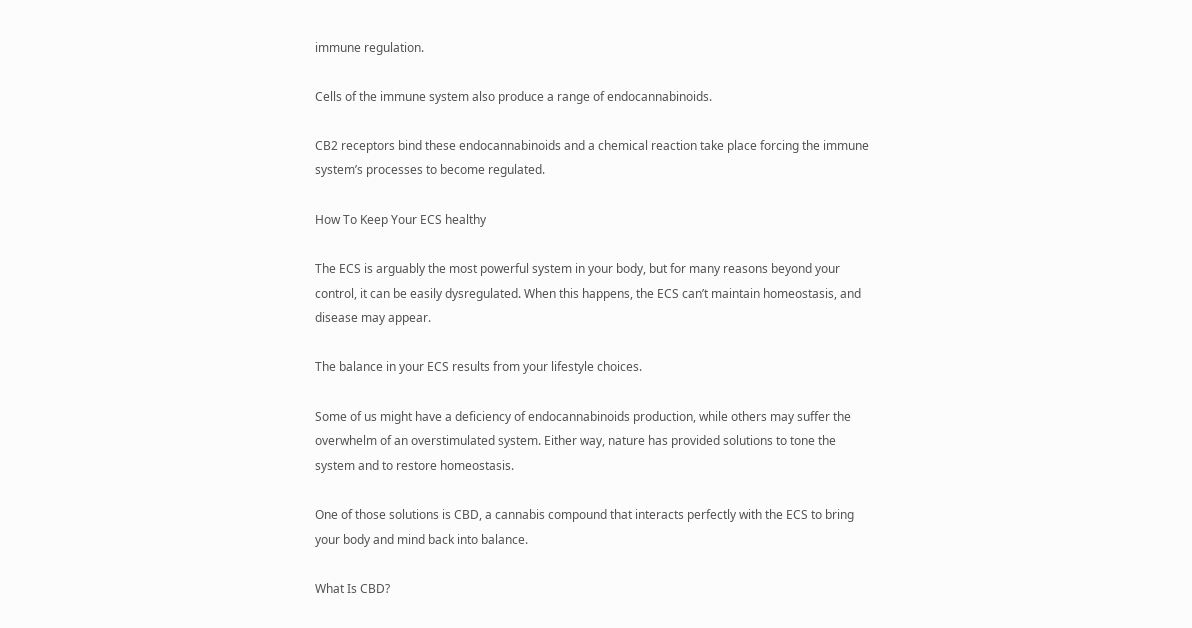immune regulation.

Cells of the immune system also produce a range of endocannabinoids.

CB2 receptors bind these endocannabinoids and a chemical reaction take place forcing the immune system’s processes to become regulated.

How To Keep Your ECS healthy

The ECS is arguably the most powerful system in your body, but for many reasons beyond your control, it can be easily dysregulated. When this happens, the ECS can’t maintain homeostasis, and disease may appear.

The balance in your ECS results from your lifestyle choices.

Some of us might have a deficiency of endocannabinoids production, while others may suffer the overwhelm of an overstimulated system. Either way, nature has provided solutions to tone the system and to restore homeostasis.

One of those solutions is CBD, a cannabis compound that interacts perfectly with the ECS to bring your body and mind back into balance.

What Is CBD?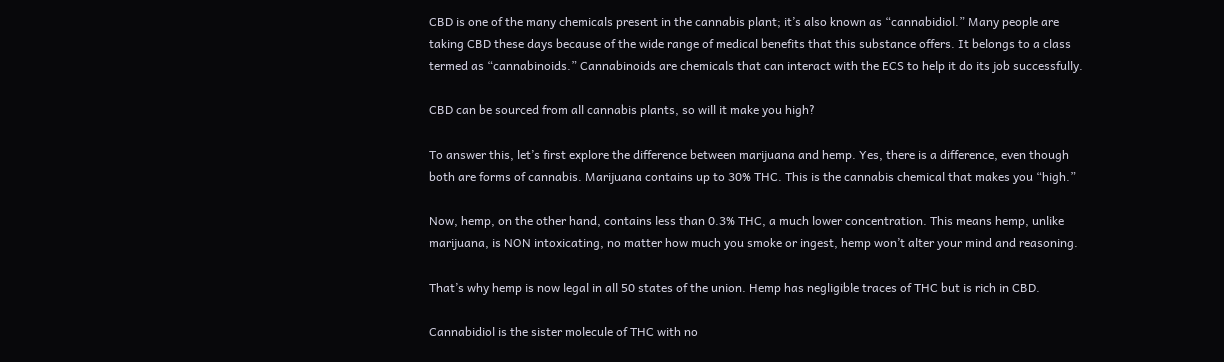CBD is one of the many chemicals present in the cannabis plant; it’s also known as “cannabidiol.” Many people are taking CBD these days because of the wide range of medical benefits that this substance offers. It belongs to a class termed as “cannabinoids.” Cannabinoids are chemicals that can interact with the ECS to help it do its job successfully.

CBD can be sourced from all cannabis plants, so will it make you high?

To answer this, let’s first explore the difference between marijuana and hemp. Yes, there is a difference, even though both are forms of cannabis. Marijuana contains up to 30% THC. This is the cannabis chemical that makes you “high.”

Now, hemp, on the other hand, contains less than 0.3% THC, a much lower concentration. This means hemp, unlike marijuana, is NON intoxicating, no matter how much you smoke or ingest, hemp won’t alter your mind and reasoning.

That’s why hemp is now legal in all 50 states of the union. Hemp has negligible traces of THC but is rich in CBD.

Cannabidiol is the sister molecule of THC with no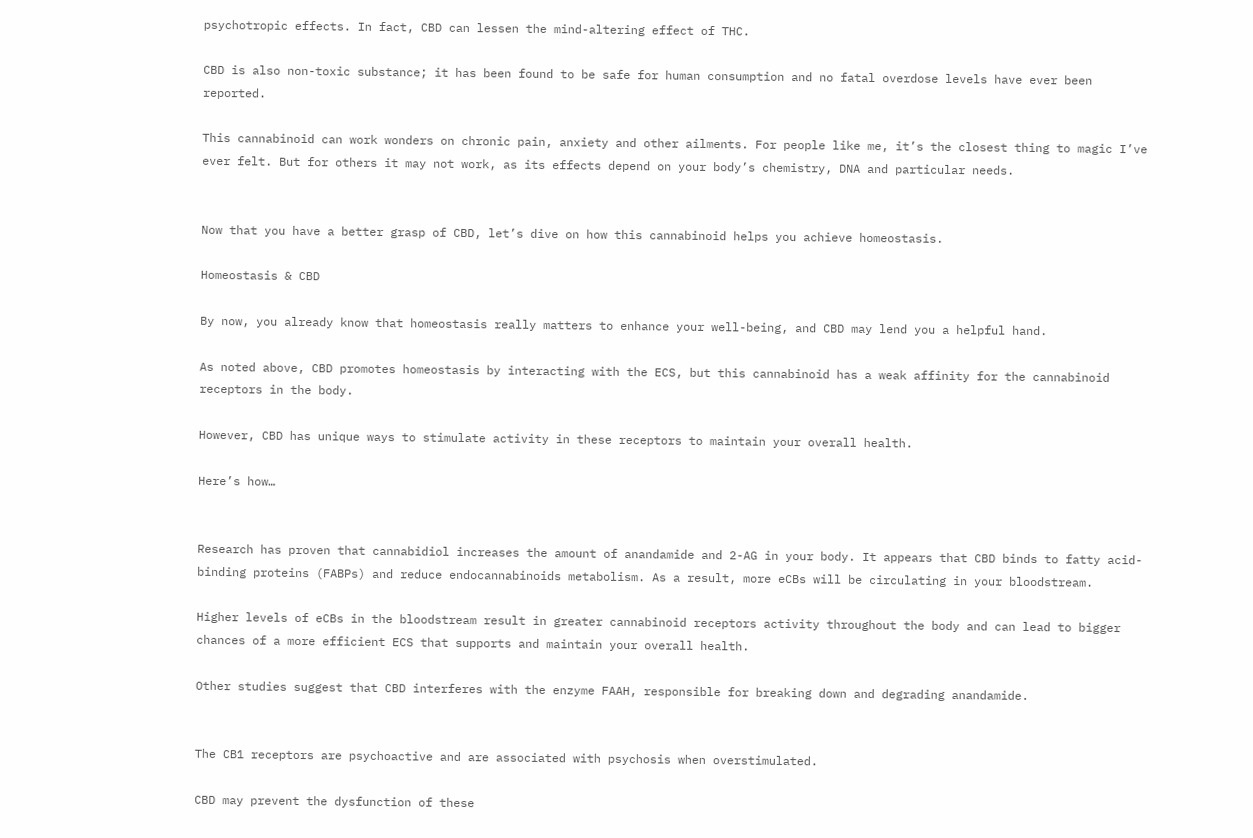psychotropic effects. In fact, CBD can lessen the mind-altering effect of THC.

CBD is also non-toxic substance; it has been found to be safe for human consumption and no fatal overdose levels have ever been reported.

This cannabinoid can work wonders on chronic pain, anxiety and other ailments. For people like me, it’s the closest thing to magic I’ve ever felt. But for others it may not work, as its effects depend on your body’s chemistry, DNA and particular needs.


Now that you have a better grasp of CBD, let’s dive on how this cannabinoid helps you achieve homeostasis.

Homeostasis & CBD

By now, you already know that homeostasis really matters to enhance your well-being, and CBD may lend you a helpful hand.

As noted above, CBD promotes homeostasis by interacting with the ECS, but this cannabinoid has a weak affinity for the cannabinoid receptors in the body.

However, CBD has unique ways to stimulate activity in these receptors to maintain your overall health.

Here’s how…


Research has proven that cannabidiol increases the amount of anandamide and 2-AG in your body. It appears that CBD binds to fatty acid-binding proteins (FABPs) and reduce endocannabinoids metabolism. As a result, more eCBs will be circulating in your bloodstream.

Higher levels of eCBs in the bloodstream result in greater cannabinoid receptors activity throughout the body and can lead to bigger chances of a more efficient ECS that supports and maintain your overall health.

Other studies suggest that CBD interferes with the enzyme FAAH, responsible for breaking down and degrading anandamide.


The CB1 receptors are psychoactive and are associated with psychosis when overstimulated.

CBD may prevent the dysfunction of these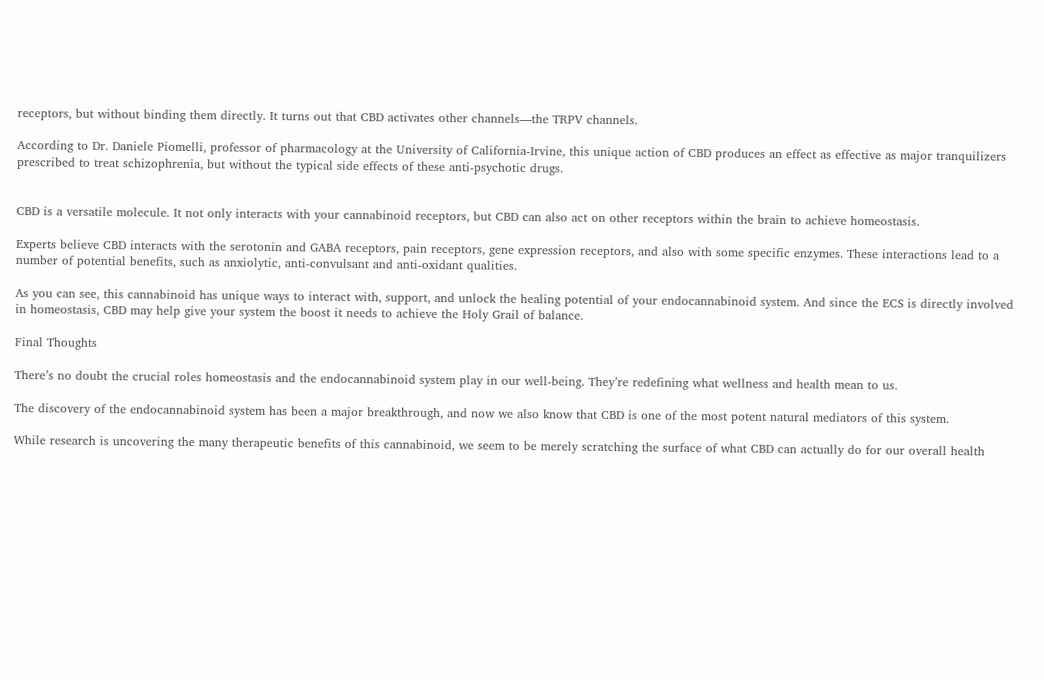receptors, but without binding them directly. It turns out that CBD activates other channels—the TRPV channels.

According to Dr. Daniele Piomelli, professor of pharmacology at the University of California-Irvine, this unique action of CBD produces an effect as effective as major tranquilizers prescribed to treat schizophrenia, but without the typical side effects of these anti-psychotic drugs.


CBD is a versatile molecule. It not only interacts with your cannabinoid receptors, but CBD can also act on other receptors within the brain to achieve homeostasis.

Experts believe CBD interacts with the serotonin and GABA receptors, pain receptors, gene expression receptors, and also with some specific enzymes. These interactions lead to a number of potential benefits, such as anxiolytic, anti-convulsant and anti-oxidant qualities.

As you can see, this cannabinoid has unique ways to interact with, support, and unlock the healing potential of your endocannabinoid system. And since the ECS is directly involved in homeostasis, CBD may help give your system the boost it needs to achieve the Holy Grail of balance.

Final Thoughts

There’s no doubt the crucial roles homeostasis and the endocannabinoid system play in our well-being. They’re redefining what wellness and health mean to us.

The discovery of the endocannabinoid system has been a major breakthrough, and now we also know that CBD is one of the most potent natural mediators of this system.

While research is uncovering the many therapeutic benefits of this cannabinoid, we seem to be merely scratching the surface of what CBD can actually do for our overall health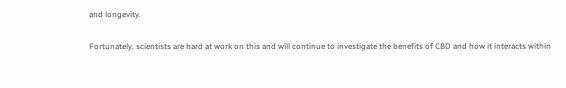and longevity.

Fortunately, scientists are hard at work on this and will continue to investigate the benefits of CBD and how it interacts within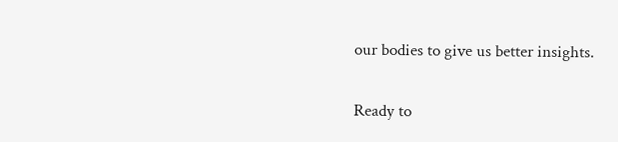our bodies to give us better insights.

Ready to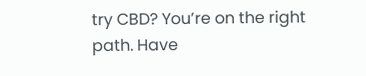try CBD? You’re on the right path. Have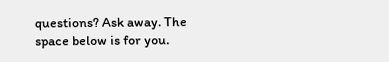questions? Ask away. The space below is for you.